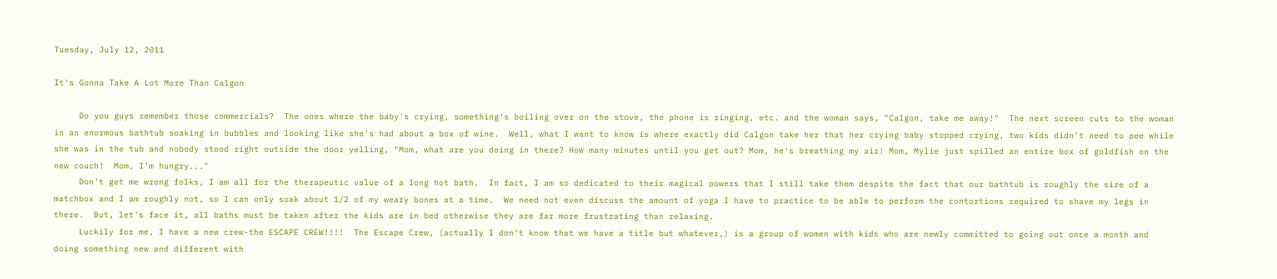Tuesday, July 12, 2011

It's Gonna Take A Lot More Than Calgon

     Do you guys remember those commercials?  The ones where the baby's crying, something's boiling over on the stove, the phone is ringing, etc. and the woman says, "Calgon, take me away!"  The next screen cuts to the woman in an enormous bathtub soaking in bubbles and looking like she's had about a box of wine.  Well, what I want to know is where exactly did Calgon take her that her crying baby stopped crying, two kids didn't need to pee while she was in the tub and nobody stood right outside the door yelling, "Mom, what are you doing in there? How many minutes until you get out? Mom, he's breathing my air! Mom, Mylie just spilled an entire box of goldfish on the new couch!  Mom, I'm hungry..."
     Don't get me wrong folks, I am all for the therapeutic value of a long hot bath.  In fact, I am so dedicated to their magical powers that I still take them despite the fact that our bathtub is roughly the size of a matchbox and I am roughly not, so I can only soak about 1/2 of my weary bones at a time.  We need not even discuss the amount of yoga I have to practice to be able to perform the contortions required to shave my legs in there.  But, let's face it, all baths must be taken after the kids are in bed otherwise they are far more frustrating than relaxing.
     Luckily for me, I have a new crew-the ESCAPE CREW!!!!  The Escape Crew, (actually I don't know that we have a title but whatever,) is a group of women with kids who are newly committed to going out once a month and doing something new and different with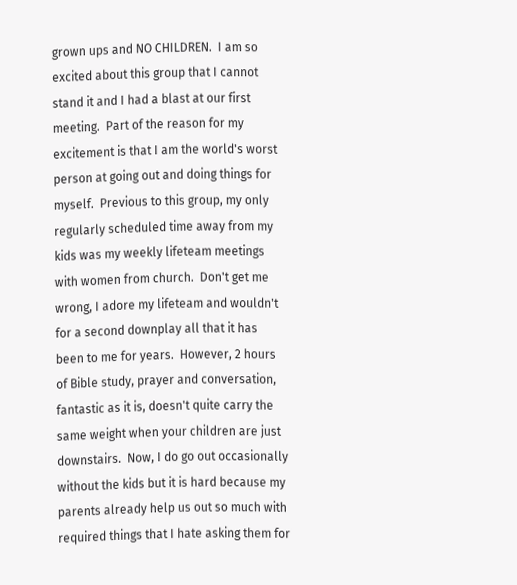grown ups and NO CHILDREN.  I am so excited about this group that I cannot stand it and I had a blast at our first meeting.  Part of the reason for my excitement is that I am the world's worst person at going out and doing things for myself.  Previous to this group, my only regularly scheduled time away from my kids was my weekly lifeteam meetings with women from church.  Don't get me wrong, I adore my lifeteam and wouldn't for a second downplay all that it has been to me for years.  However, 2 hours of Bible study, prayer and conversation, fantastic as it is, doesn't quite carry the same weight when your children are just downstairs.  Now, I do go out occasionally without the kids but it is hard because my parents already help us out so much with required things that I hate asking them for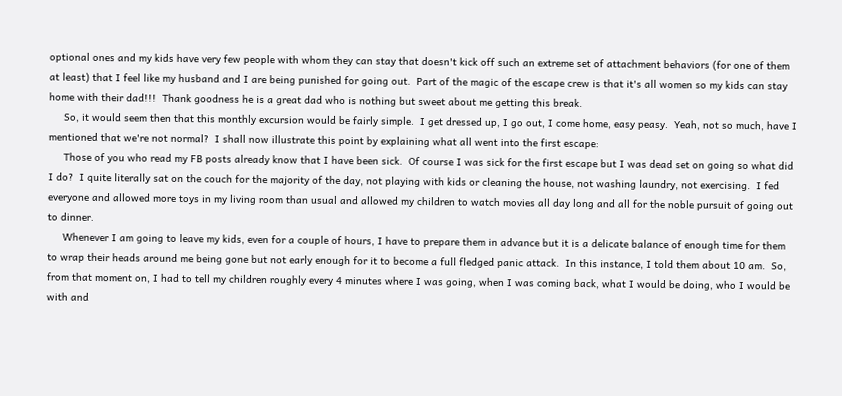optional ones and my kids have very few people with whom they can stay that doesn't kick off such an extreme set of attachment behaviors (for one of them at least) that I feel like my husband and I are being punished for going out.  Part of the magic of the escape crew is that it's all women so my kids can stay home with their dad!!!  Thank goodness he is a great dad who is nothing but sweet about me getting this break.
     So, it would seem then that this monthly excursion would be fairly simple.  I get dressed up, I go out, I come home, easy peasy.  Yeah, not so much, have I mentioned that we're not normal?  I shall now illustrate this point by explaining what all went into the first escape:
     Those of you who read my FB posts already know that I have been sick.  Of course I was sick for the first escape but I was dead set on going so what did I do?  I quite literally sat on the couch for the majority of the day, not playing with kids or cleaning the house, not washing laundry, not exercising.  I fed everyone and allowed more toys in my living room than usual and allowed my children to watch movies all day long and all for the noble pursuit of going out to dinner.
     Whenever I am going to leave my kids, even for a couple of hours, I have to prepare them in advance but it is a delicate balance of enough time for them to wrap their heads around me being gone but not early enough for it to become a full fledged panic attack.  In this instance, I told them about 10 am.  So, from that moment on, I had to tell my children roughly every 4 minutes where I was going, when I was coming back, what I would be doing, who I would be with and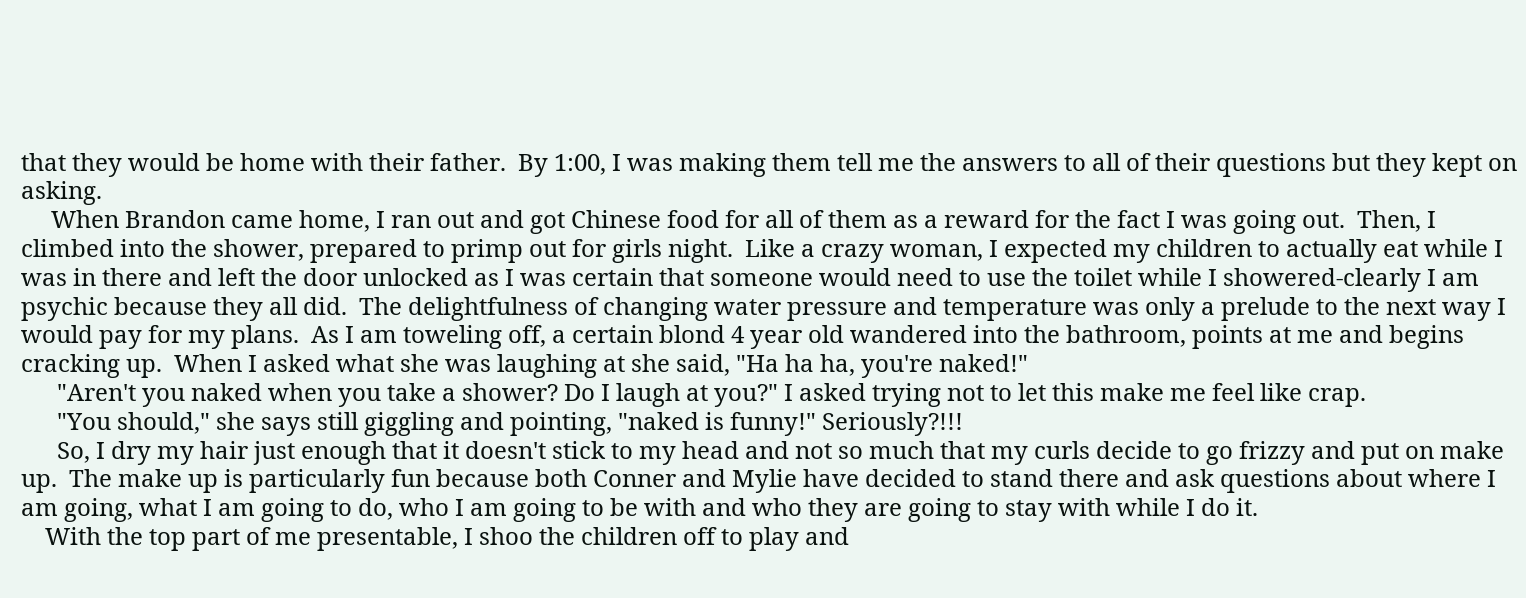that they would be home with their father.  By 1:00, I was making them tell me the answers to all of their questions but they kept on asking.
     When Brandon came home, I ran out and got Chinese food for all of them as a reward for the fact I was going out.  Then, I climbed into the shower, prepared to primp out for girls night.  Like a crazy woman, I expected my children to actually eat while I was in there and left the door unlocked as I was certain that someone would need to use the toilet while I showered-clearly I am psychic because they all did.  The delightfulness of changing water pressure and temperature was only a prelude to the next way I would pay for my plans.  As I am toweling off, a certain blond 4 year old wandered into the bathroom, points at me and begins cracking up.  When I asked what she was laughing at she said, "Ha ha ha, you're naked!"
      "Aren't you naked when you take a shower? Do I laugh at you?" I asked trying not to let this make me feel like crap.
      "You should," she says still giggling and pointing, "naked is funny!" Seriously?!!!
      So, I dry my hair just enough that it doesn't stick to my head and not so much that my curls decide to go frizzy and put on make up.  The make up is particularly fun because both Conner and Mylie have decided to stand there and ask questions about where I am going, what I am going to do, who I am going to be with and who they are going to stay with while I do it.
    With the top part of me presentable, I shoo the children off to play and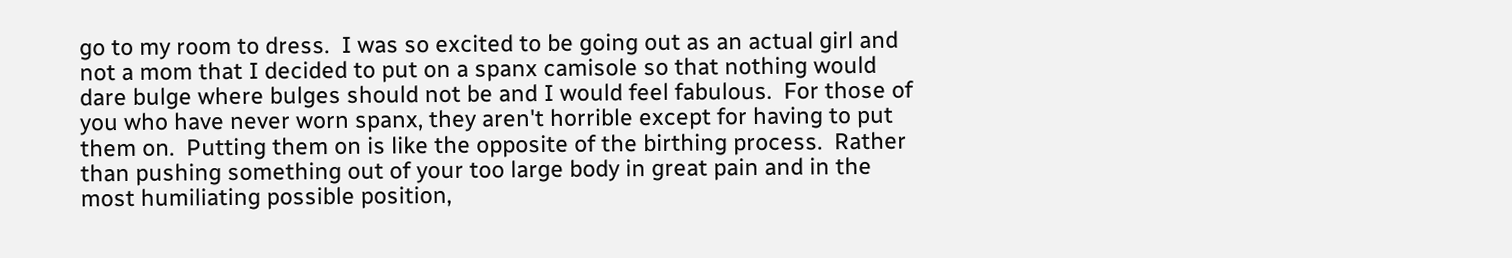go to my room to dress.  I was so excited to be going out as an actual girl and not a mom that I decided to put on a spanx camisole so that nothing would dare bulge where bulges should not be and I would feel fabulous.  For those of you who have never worn spanx, they aren't horrible except for having to put them on.  Putting them on is like the opposite of the birthing process.  Rather than pushing something out of your too large body in great pain and in the most humiliating possible position,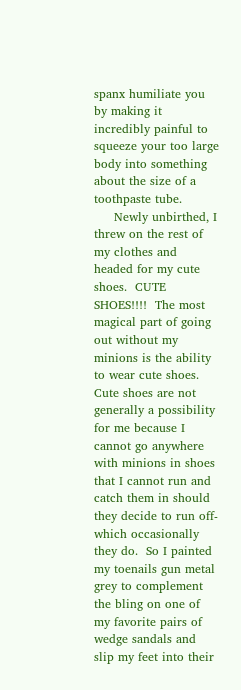spanx humiliate you by making it incredibly painful to squeeze your too large body into something about the size of a toothpaste tube.
     Newly unbirthed, I threw on the rest of my clothes and headed for my cute shoes.  CUTE SHOES!!!!  The most magical part of going out without my minions is the ability to wear cute shoes.  Cute shoes are not generally a possibility for me because I cannot go anywhere with minions in shoes that I cannot run and catch them in should they decide to run off-which occasionally they do.  So I painted my toenails gun metal grey to complement the bling on one of my favorite pairs of wedge sandals and slip my feet into their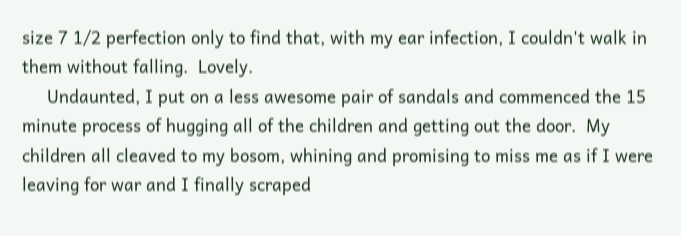size 7 1/2 perfection only to find that, with my ear infection, I couldn't walk in them without falling.  Lovely.
     Undaunted, I put on a less awesome pair of sandals and commenced the 15 minute process of hugging all of the children and getting out the door.  My children all cleaved to my bosom, whining and promising to miss me as if I were leaving for war and I finally scraped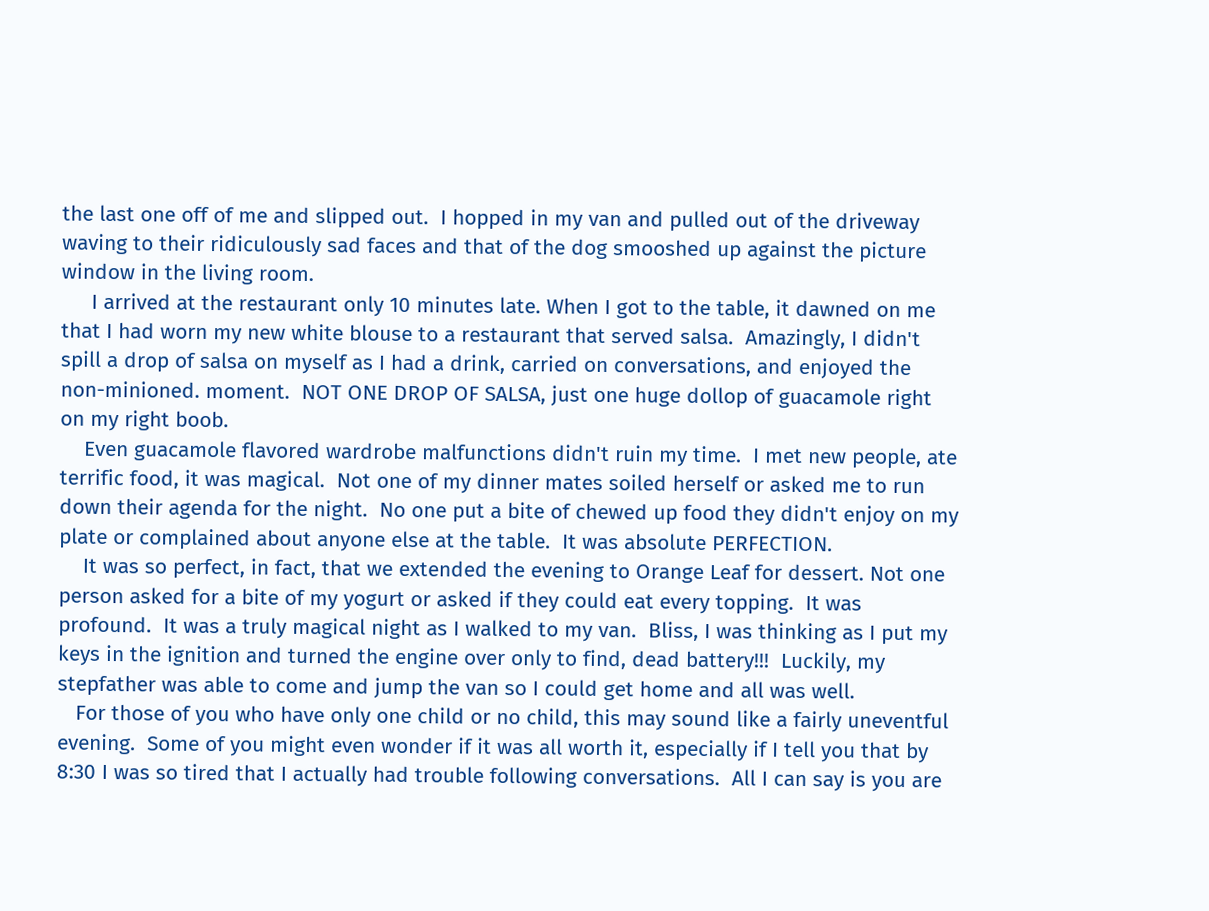the last one off of me and slipped out.  I hopped in my van and pulled out of the driveway waving to their ridiculously sad faces and that of the dog smooshed up against the picture window in the living room.
     I arrived at the restaurant only 10 minutes late. When I got to the table, it dawned on me that I had worn my new white blouse to a restaurant that served salsa.  Amazingly, I didn't spill a drop of salsa on myself as I had a drink, carried on conversations, and enjoyed the non-minioned. moment.  NOT ONE DROP OF SALSA, just one huge dollop of guacamole right on my right boob.
    Even guacamole flavored wardrobe malfunctions didn't ruin my time.  I met new people, ate terrific food, it was magical.  Not one of my dinner mates soiled herself or asked me to run down their agenda for the night.  No one put a bite of chewed up food they didn't enjoy on my plate or complained about anyone else at the table.  It was absolute PERFECTION.
    It was so perfect, in fact, that we extended the evening to Orange Leaf for dessert. Not one person asked for a bite of my yogurt or asked if they could eat every topping.  It was profound.  It was a truly magical night as I walked to my van.  Bliss, I was thinking as I put my keys in the ignition and turned the engine over only to find, dead battery!!!  Luckily, my stepfather was able to come and jump the van so I could get home and all was well.
   For those of you who have only one child or no child, this may sound like a fairly uneventful evening.  Some of you might even wonder if it was all worth it, especially if I tell you that by 8:30 I was so tired that I actually had trouble following conversations.  All I can say is you are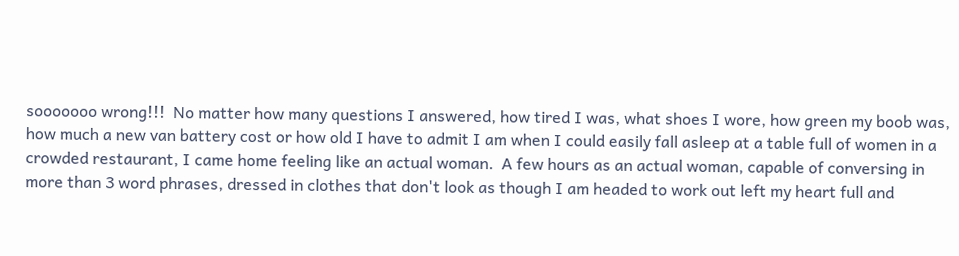sooooooo wrong!!!  No matter how many questions I answered, how tired I was, what shoes I wore, how green my boob was, how much a new van battery cost or how old I have to admit I am when I could easily fall asleep at a table full of women in a crowded restaurant, I came home feeling like an actual woman.  A few hours as an actual woman, capable of conversing in more than 3 word phrases, dressed in clothes that don't look as though I am headed to work out left my heart full and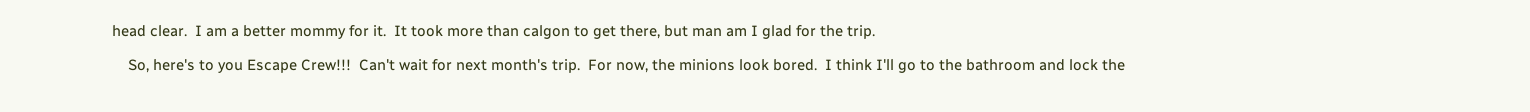head clear.  I am a better mommy for it.  It took more than calgon to get there, but man am I glad for the trip.

    So, here's to you Escape Crew!!!  Can't wait for next month's trip.  For now, the minions look bored.  I think I'll go to the bathroom and lock the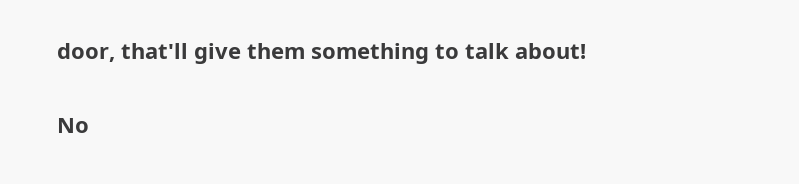door, that'll give them something to talk about!

No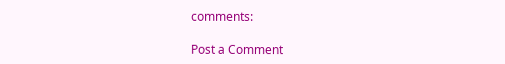comments:

Post a Comment